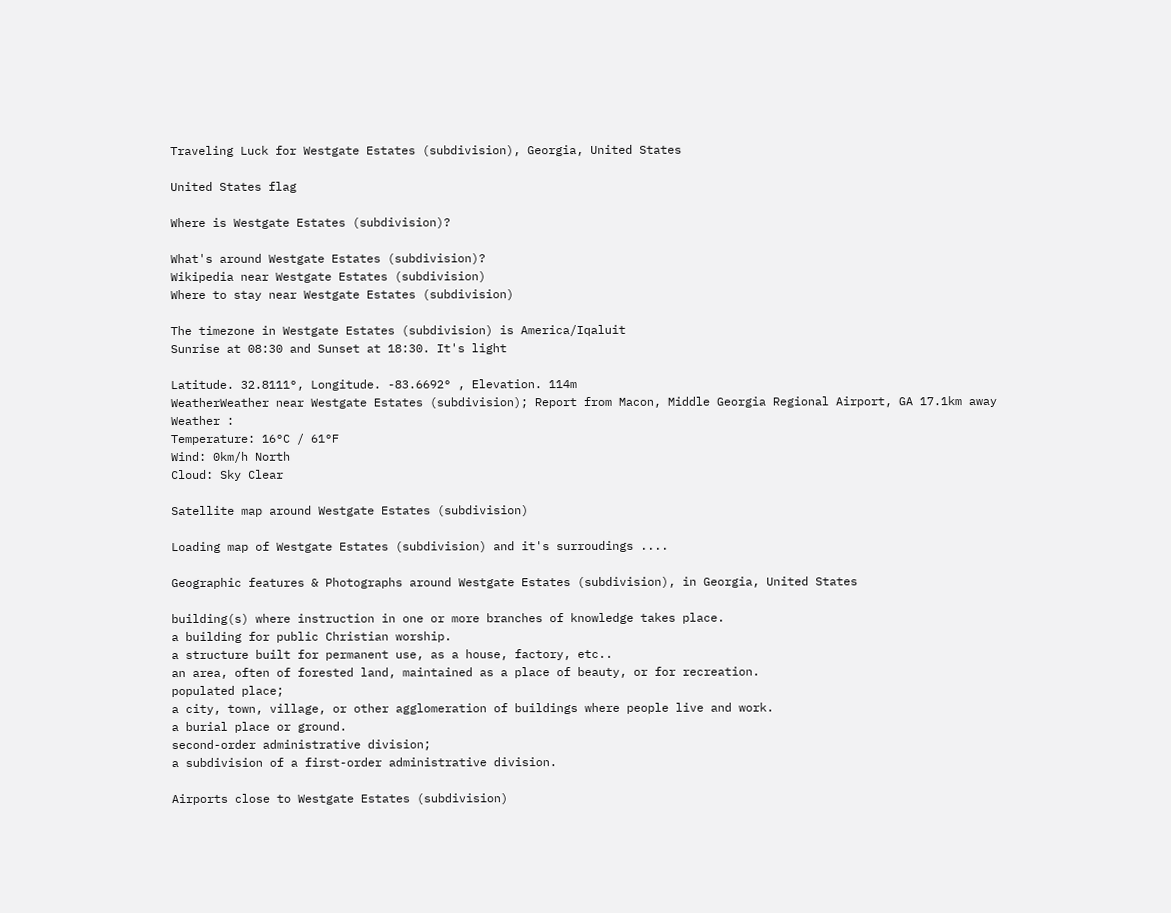Traveling Luck for Westgate Estates (subdivision), Georgia, United States

United States flag

Where is Westgate Estates (subdivision)?

What's around Westgate Estates (subdivision)?
Wikipedia near Westgate Estates (subdivision)
Where to stay near Westgate Estates (subdivision)

The timezone in Westgate Estates (subdivision) is America/Iqaluit
Sunrise at 08:30 and Sunset at 18:30. It's light

Latitude. 32.8111°, Longitude. -83.6692° , Elevation. 114m
WeatherWeather near Westgate Estates (subdivision); Report from Macon, Middle Georgia Regional Airport, GA 17.1km away
Weather :
Temperature: 16°C / 61°F
Wind: 0km/h North
Cloud: Sky Clear

Satellite map around Westgate Estates (subdivision)

Loading map of Westgate Estates (subdivision) and it's surroudings ....

Geographic features & Photographs around Westgate Estates (subdivision), in Georgia, United States

building(s) where instruction in one or more branches of knowledge takes place.
a building for public Christian worship.
a structure built for permanent use, as a house, factory, etc..
an area, often of forested land, maintained as a place of beauty, or for recreation.
populated place;
a city, town, village, or other agglomeration of buildings where people live and work.
a burial place or ground.
second-order administrative division;
a subdivision of a first-order administrative division.

Airports close to Westgate Estates (subdivision)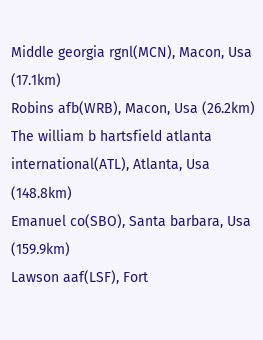Middle georgia rgnl(MCN), Macon, Usa (17.1km)
Robins afb(WRB), Macon, Usa (26.2km)
The william b hartsfield atlanta international(ATL), Atlanta, Usa (148.8km)
Emanuel co(SBO), Santa barbara, Usa (159.9km)
Lawson aaf(LSF), Fort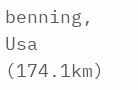benning, Usa (174.1km)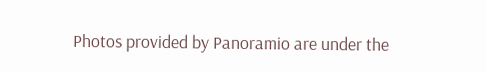Photos provided by Panoramio are under the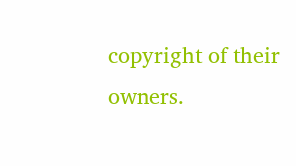copyright of their owners.